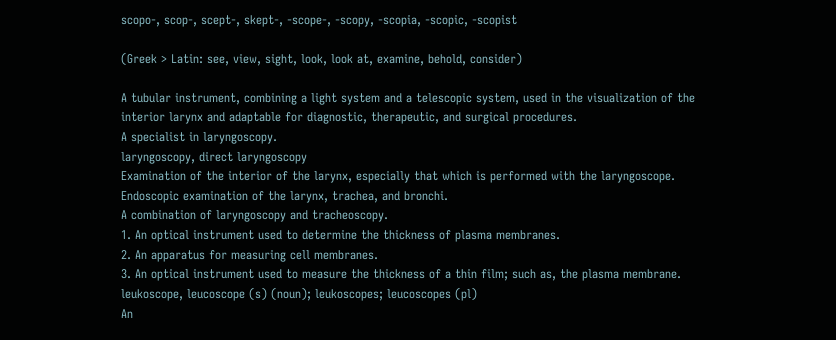scopo-, scop-, scept-, skept-, -scope-, -scopy, -scopia, -scopic, -scopist

(Greek > Latin: see, view, sight, look, look at, examine, behold, consider)

A tubular instrument, combining a light system and a telescopic system, used in the visualization of the interior larynx and adaptable for diagnostic, therapeutic, and surgical procedures.
A specialist in laryngoscopy.
laryngoscopy, direct laryngoscopy
Examination of the interior of the larynx, especially that which is performed with the laryngoscope.
Endoscopic examination of the larynx, trachea, and bronchi.
A combination of laryngoscopy and tracheoscopy.
1. An optical instrument used to determine the thickness of plasma membranes.
2. An apparatus for measuring cell membranes.
3. An optical instrument used to measure the thickness of a thin film; such as, the plasma membrane.
leukoscope, leucoscope (s) (noun); leukoscopes; leucoscopes (pl)
An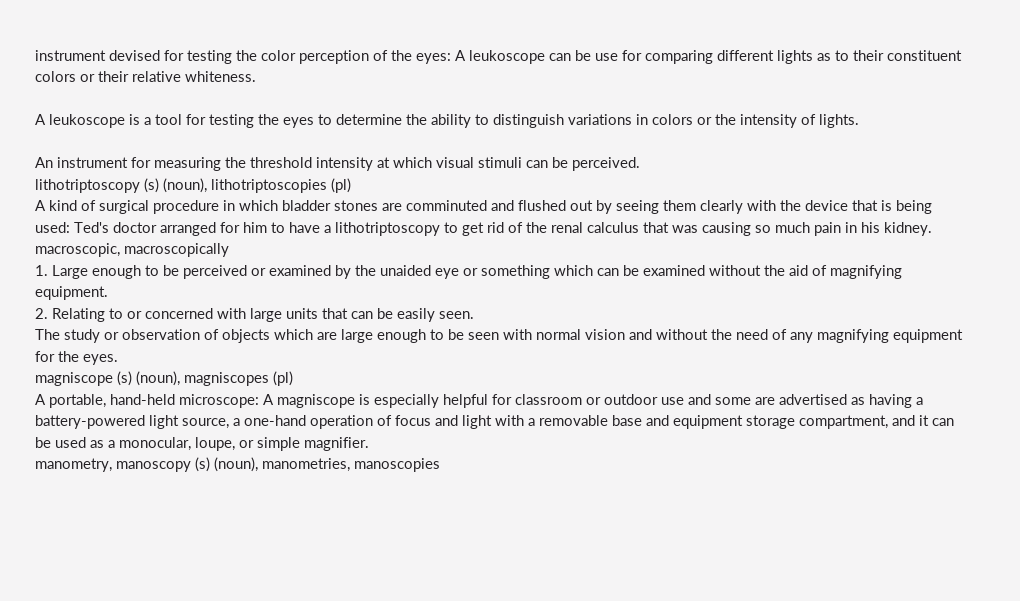instrument devised for testing the color perception of the eyes: A leukoscope can be use for comparing different lights as to their constituent colors or their relative whiteness.

A leukoscope is a tool for testing the eyes to determine the ability to distinguish variations in colors or the intensity of lights.

An instrument for measuring the threshold intensity at which visual stimuli can be perceived.
lithotriptoscopy (s) (noun), lithotriptoscopies (pl)
A kind of surgical procedure in which bladder stones are comminuted and flushed out by seeing them clearly with the device that is being used: Ted's doctor arranged for him to have a lithotriptoscopy to get rid of the renal calculus that was causing so much pain in his kidney.
macroscopic, macroscopically
1. Large enough to be perceived or examined by the unaided eye or something which can be examined without the aid of magnifying equipment.
2. Relating to or concerned with large units that can be easily seen.
The study or observation of objects which are large enough to be seen with normal vision and without the need of any magnifying equipment for the eyes.
magniscope (s) (noun), magniscopes (pl)
A portable, hand-held microscope: A magniscope is especially helpful for classroom or outdoor use and some are advertised as having a battery-powered light source, a one-hand operation of focus and light with a removable base and equipment storage compartment, and it can be used as a monocular, loupe, or simple magnifier.
manometry, manoscopy (s) (noun), manometries, manoscopies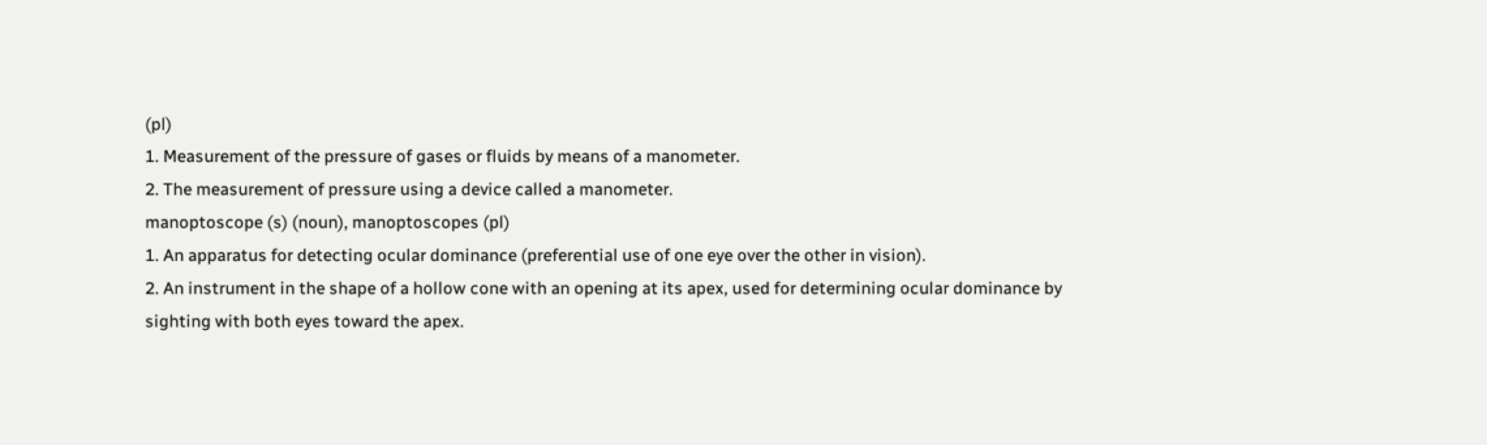(pl)
1. Measurement of the pressure of gases or fluids by means of a manometer.
2. The measurement of pressure using a device called a manometer.
manoptoscope (s) (noun), manoptoscopes (pl)
1. An apparatus for detecting ocular dominance (preferential use of one eye over the other in vision).
2. An instrument in the shape of a hollow cone with an opening at its apex, used for determining ocular dominance by sighting with both eyes toward the apex.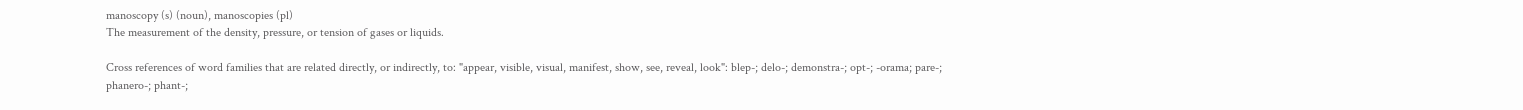manoscopy (s) (noun), manoscopies (pl)
The measurement of the density, pressure, or tension of gases or liquids.

Cross references of word families that are related directly, or indirectly, to: "appear, visible, visual, manifest, show, see, reveal, look": blep-; delo-; demonstra-; opt-; -orama; pare-; phanero-; phant-;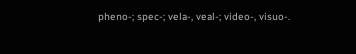pheno-; spec-; vela-, veal-; video-, visuo-.